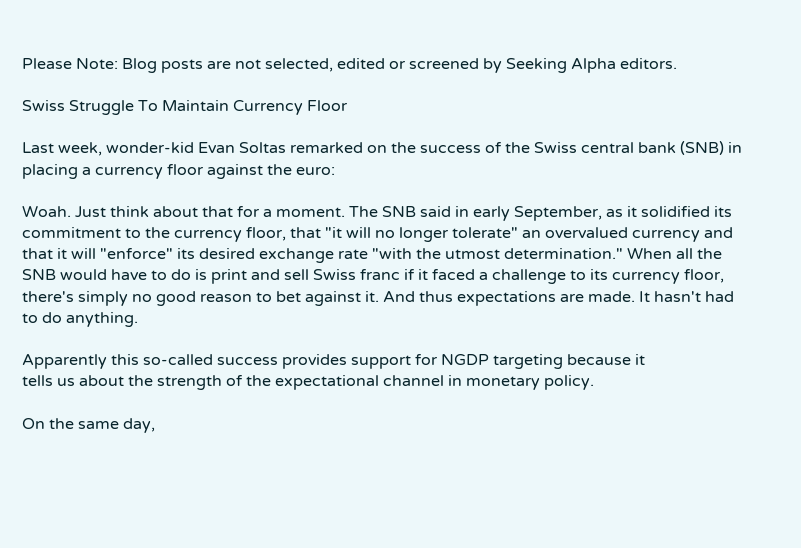Please Note: Blog posts are not selected, edited or screened by Seeking Alpha editors.

Swiss Struggle To Maintain Currency Floor

Last week, wonder-kid Evan Soltas remarked on the success of the Swiss central bank (SNB) in placing a currency floor against the euro:

Woah. Just think about that for a moment. The SNB said in early September, as it solidified its commitment to the currency floor, that "it will no longer tolerate" an overvalued currency and that it will "enforce" its desired exchange rate "with the utmost determination." When all the SNB would have to do is print and sell Swiss franc if it faced a challenge to its currency floor, there's simply no good reason to bet against it. And thus expectations are made. It hasn't had to do anything.

Apparently this so-called success provides support for NGDP targeting because it
tells us about the strength of the expectational channel in monetary policy.

On the same day,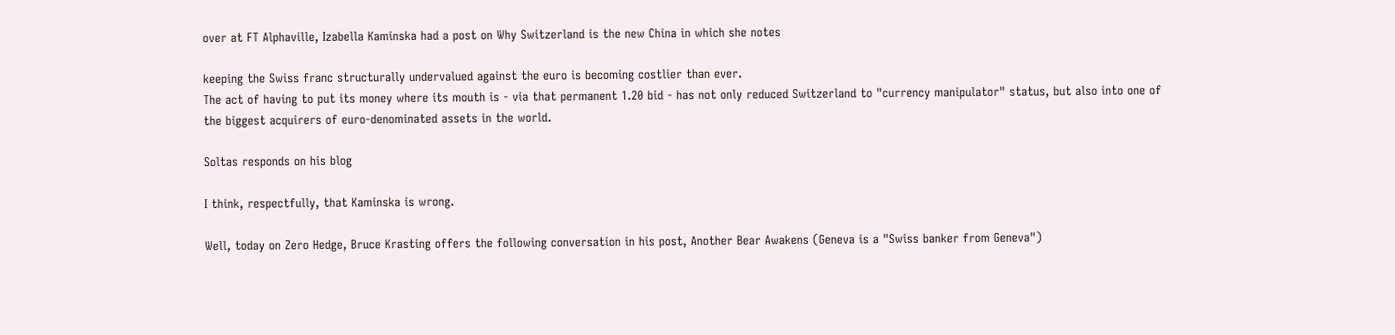over at FT Alphaville, Izabella Kaminska had a post on Why Switzerland is the new China in which she notes

keeping the Swiss franc structurally undervalued against the euro is becoming costlier than ever.
The act of having to put its money where its mouth is - via that permanent 1.20 bid - has not only reduced Switzerland to "currency manipulator" status, but also into one of the biggest acquirers of euro-denominated assets in the world.

Soltas responds on his blog

I think, respectfully, that Kaminska is wrong.

Well, today on Zero Hedge, Bruce Krasting offers the following conversation in his post, Another Bear Awakens (Geneva is a "Swiss banker from Geneva")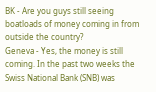BK - Are you guys still seeing boatloads of money coming in from outside the country?
Geneva - Yes, the money is still coming. In the past two weeks the Swiss National Bank (SNB) was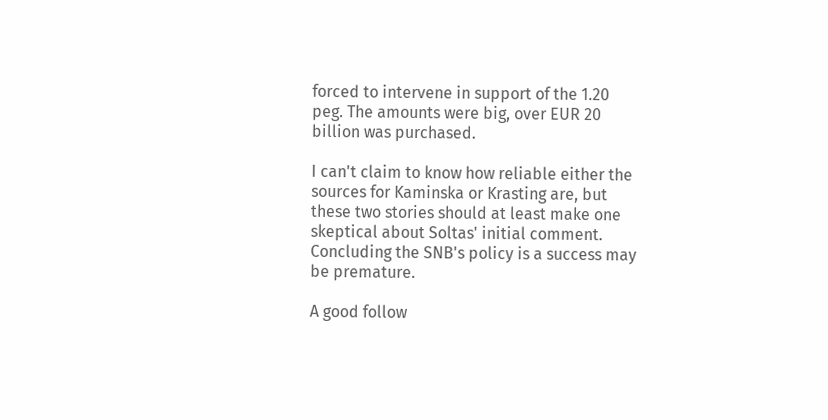forced to intervene in support of the 1.20 peg. The amounts were big, over EUR 20 billion was purchased.

I can't claim to know how reliable either the sources for Kaminska or Krasting are, but these two stories should at least make one skeptical about Soltas' initial comment. Concluding the SNB's policy is a success may be premature.

A good follow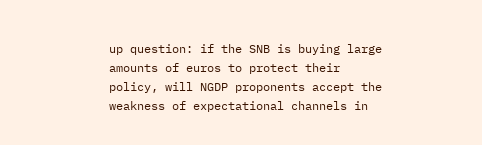up question: if the SNB is buying large amounts of euros to protect their policy, will NGDP proponents accept the weakness of expectational channels in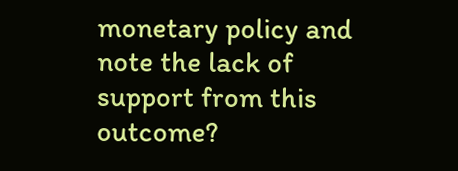monetary policy and note the lack of support from this outcome?